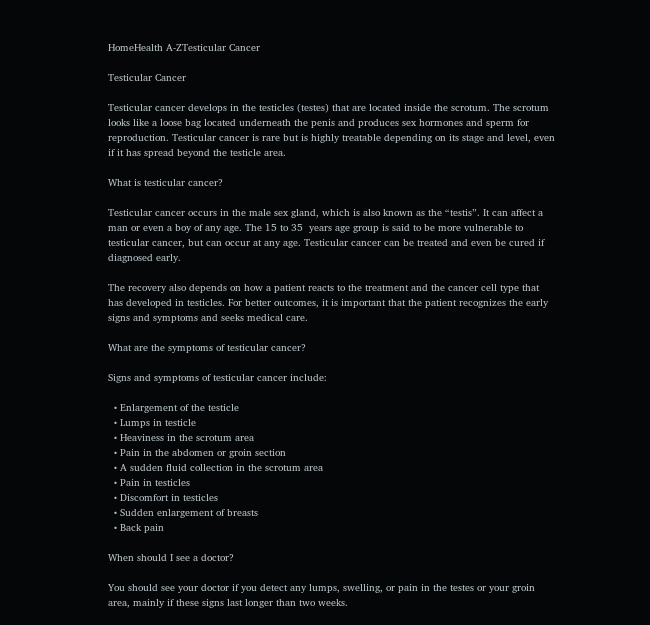HomeHealth A-ZTesticular Cancer

Testicular Cancer

Testicular cancer develops in the testicles (testes) that are located inside the scrotum. The scrotum looks like a loose bag located underneath the penis and produces sex hormones and sperm for reproduction. Testicular cancer is rare but is highly treatable depending on its stage and level, even if it has spread beyond the testicle area.

What is testicular cancer?

Testicular cancer occurs in the male sex gland, which is also known as the “testis”. It can affect a man or even a boy of any age. The 15 to 35  years age group is said to be more vulnerable to testicular cancer, but can occur at any age. Testicular cancer can be treated and even be cured if diagnosed early.

The recovery also depends on how a patient reacts to the treatment and the cancer cell type that has developed in testicles. For better outcomes, it is important that the patient recognizes the early signs and symptoms and seeks medical care.

What are the symptoms of testicular cancer?

Signs and symptoms of testicular cancer include:

  • Enlargement of the testicle
  • Lumps in testicle
  • Heaviness in the scrotum area
  • Pain in the abdomen or groin section
  • A sudden fluid collection in the scrotum area
  • Pain in testicles
  • Discomfort in testicles
  • Sudden enlargement of breasts
  • Back pain

When should I see a doctor?

You should see your doctor if you detect any lumps, swelling, or pain in the testes or your groin area, mainly if these signs last longer than two weeks.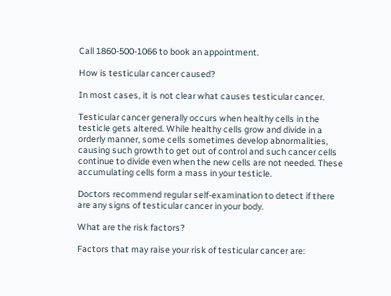Call 1860-500-1066 to book an appointment.

How is testicular cancer caused?

In most cases, it is not clear what causes testicular cancer.

Testicular cancer generally occurs when healthy cells in the testicle gets altered. While healthy cells grow and divide in a orderly manner, some cells sometimes develop abnormalities, causing such growth to get out of control and such cancer cells continue to divide even when the new cells are not needed. These accumulating cells form a mass in your testicle.

Doctors recommend regular self-examination to detect if there are any signs of testicular cancer in your body.

What are the risk factors?

Factors that may raise your risk of testicular cancer are: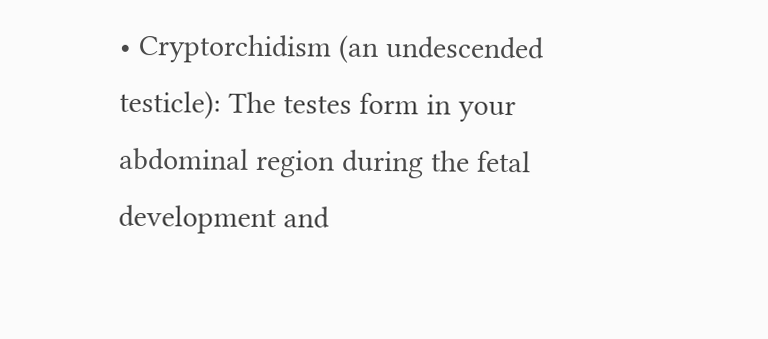• Cryptorchidism (an undescended testicle): The testes form in your abdominal region during the fetal development and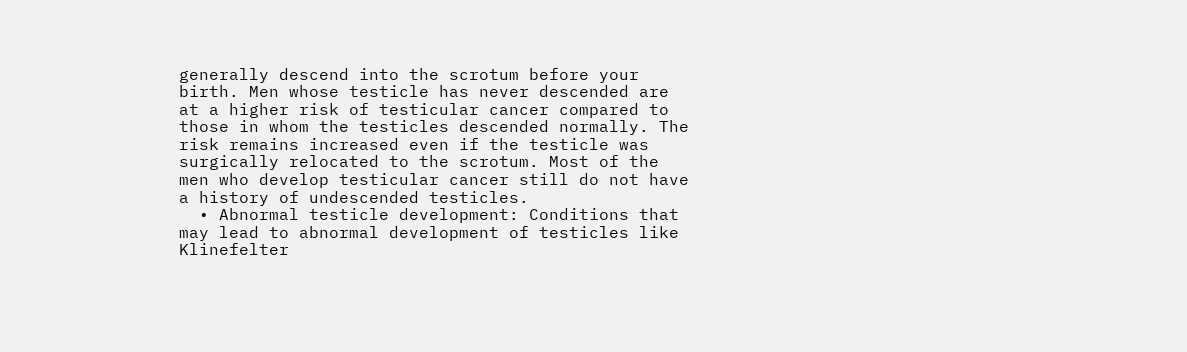generally descend into the scrotum before your birth. Men whose testicle has never descended are at a higher risk of testicular cancer compared to those in whom the testicles descended normally. The risk remains increased even if the testicle was surgically relocated to the scrotum. Most of the men who develop testicular cancer still do not have a history of undescended testicles.
  • Abnormal testicle development: Conditions that may lead to abnormal development of testicles like Klinefelter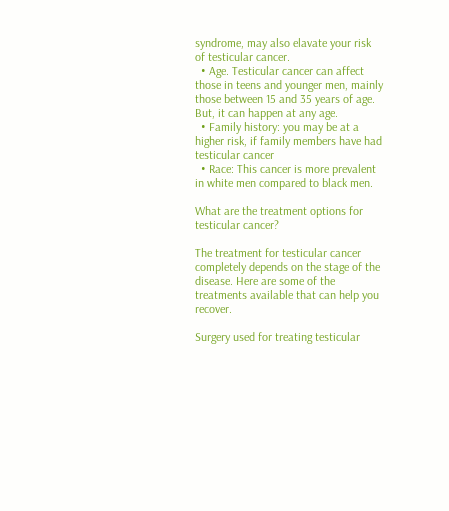syndrome, may also elavate your risk of testicular cancer.
  • Age. Testicular cancer can affect those in teens and younger men, mainly those between 15 and 35 years of age. But, it can happen at any age.
  • Family history: you may be at a higher risk, if family members have had testicular cancer
  • Race: This cancer is more prevalent in white men compared to black men.

What are the treatment options for testicular cancer?

The treatment for testicular cancer completely depends on the stage of the disease. Here are some of the treatments available that can help you recover.

Surgery used for treating testicular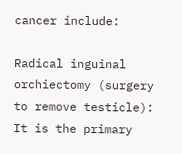cancer include:

Radical inguinal orchiectomy (surgery to remove testicle): It is the primary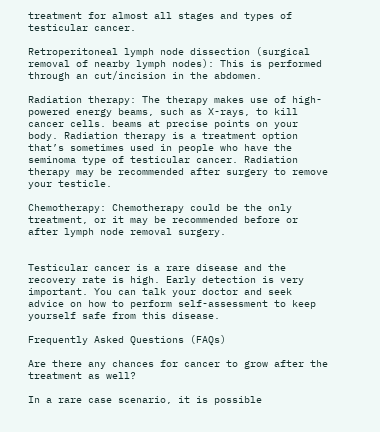treatment for almost all stages and types of testicular cancer.

Retroperitoneal lymph node dissection (surgical removal of nearby lymph nodes): This is performed through an cut/incision in the abdomen.

Radiation therapy: The therapy makes use of high-powered energy beams, such as X-rays, to kill cancer cells. beams at precise points on your body. Radiation therapy is a treatment option that’s sometimes used in people who have the seminoma type of testicular cancer. Radiation therapy may be recommended after surgery to remove your testicle.

Chemotherapy: Chemotherapy could be the only treatment, or it may be recommended before or after lymph node removal surgery.


Testicular cancer is a rare disease and the recovery rate is high. Early detection is very important. You can talk your doctor and seek advice on how to perform self-assessment to keep yourself safe from this disease.

Frequently Asked Questions (FAQs)

Are there any chances for cancer to grow after the treatment as well?

In a rare case scenario, it is possible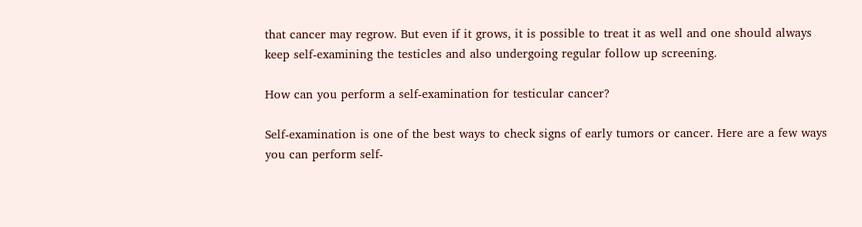that cancer may regrow. But even if it grows, it is possible to treat it as well and one should always keep self-examining the testicles and also undergoing regular follow up screening.

How can you perform a self-examination for testicular cancer?

Self-examination is one of the best ways to check signs of early tumors or cancer. Here are a few ways you can perform self-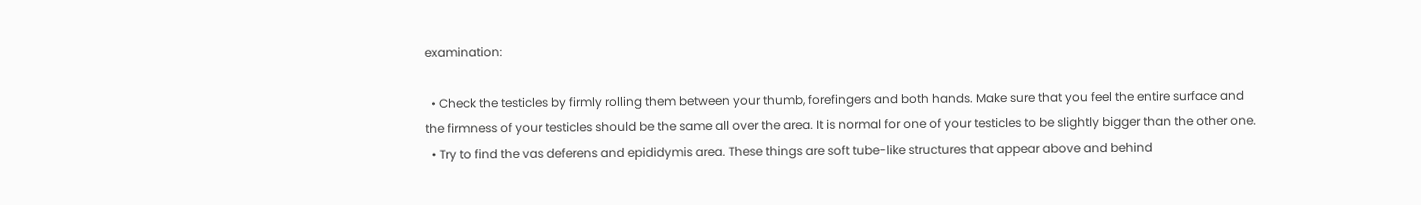examination:

  • Check the testicles by firmly rolling them between your thumb, forefingers and both hands. Make sure that you feel the entire surface and the firmness of your testicles should be the same all over the area. It is normal for one of your testicles to be slightly bigger than the other one.
  • Try to find the vas deferens and epididymis area. These things are soft tube-like structures that appear above and behind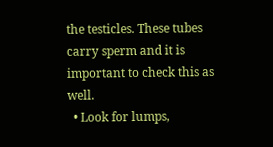the testicles. These tubes carry sperm and it is important to check this as well.
  • Look for lumps,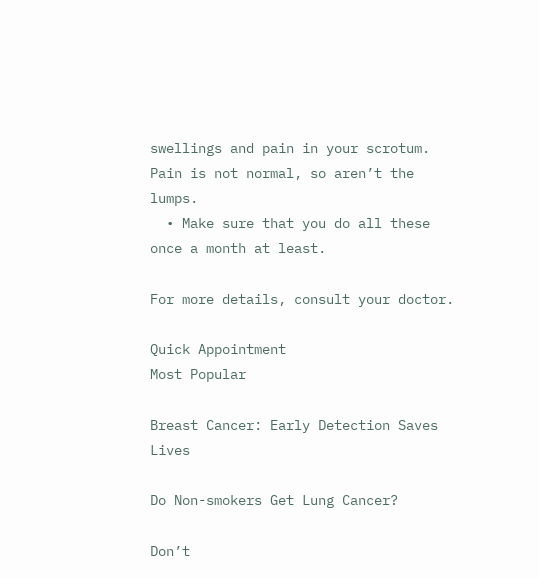swellings and pain in your scrotum. Pain is not normal, so aren’t the lumps.
  • Make sure that you do all these once a month at least.

For more details, consult your doctor.

Quick Appointment
Most Popular

Breast Cancer: Early Detection Saves Lives

Do Non-smokers Get Lung Cancer?

Don’t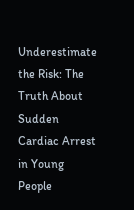Underestimate the Risk: The Truth About Sudden Cardiac Arrest in Young People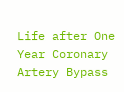Life after One Year Coronary Artery Bypass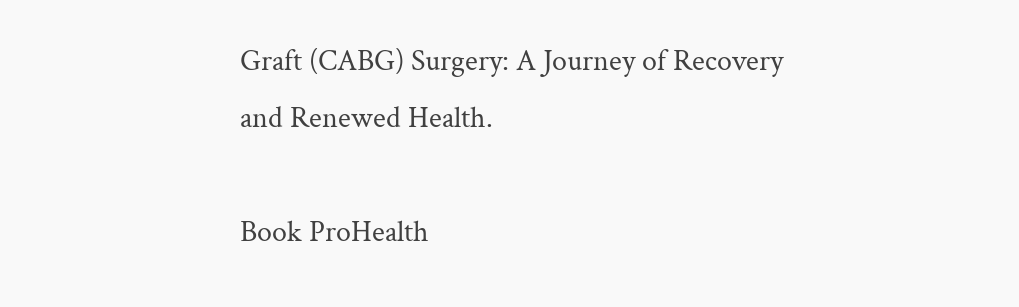Graft (CABG) Surgery: A Journey of Recovery and Renewed Health.

Book ProHealth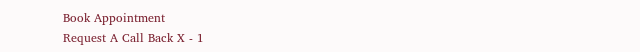Book Appointment
Request A Call Back X - 1